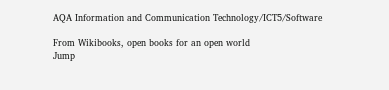AQA Information and Communication Technology/ICT5/Software

From Wikibooks, open books for an open world
Jump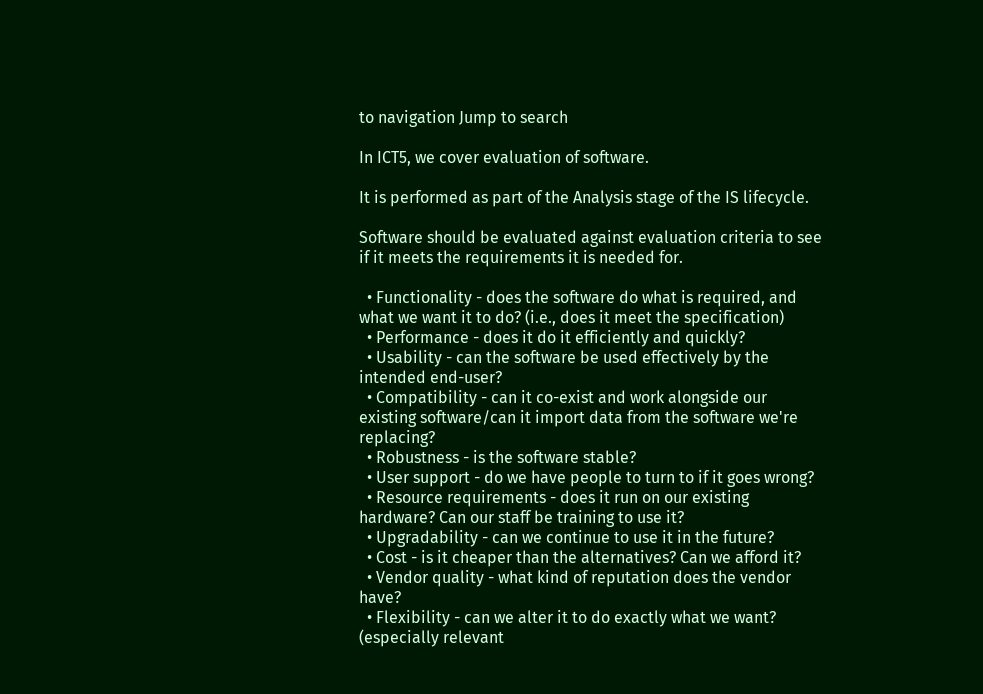to navigation Jump to search

In ICT5, we cover evaluation of software.

It is performed as part of the Analysis stage of the IS lifecycle.

Software should be evaluated against evaluation criteria to see if it meets the requirements it is needed for.

  • Functionality - does the software do what is required, and what we want it to do? (i.e., does it meet the specification)
  • Performance - does it do it efficiently and quickly?
  • Usability - can the software be used effectively by the intended end-user?
  • Compatibility - can it co-exist and work alongside our existing software/can it import data from the software we're replacing?
  • Robustness - is the software stable?
  • User support - do we have people to turn to if it goes wrong?
  • Resource requirements - does it run on our existing hardware? Can our staff be training to use it?
  • Upgradability - can we continue to use it in the future?
  • Cost - is it cheaper than the alternatives? Can we afford it?
  • Vendor quality - what kind of reputation does the vendor have?
  • Flexibility - can we alter it to do exactly what we want? (especially relevant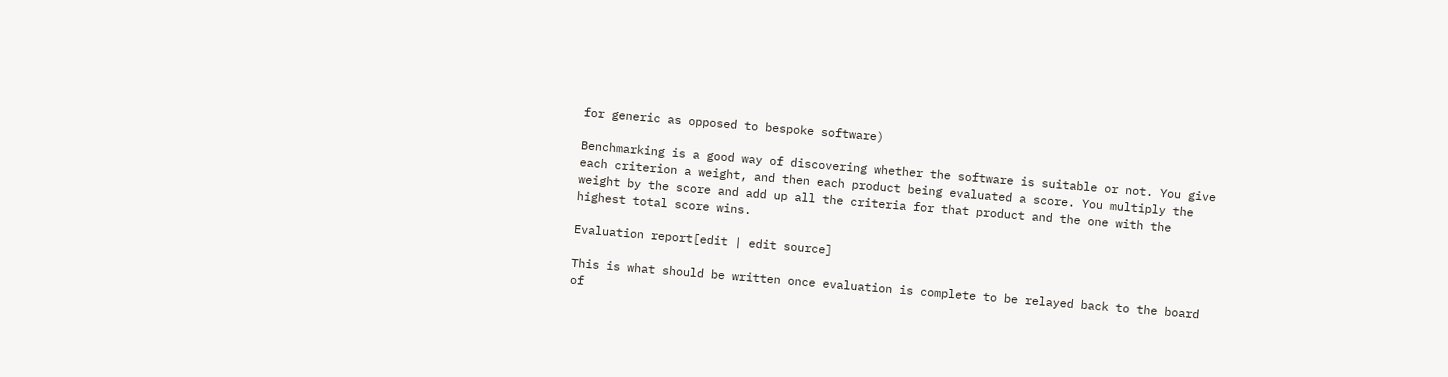for generic as opposed to bespoke software)

Benchmarking is a good way of discovering whether the software is suitable or not. You give each criterion a weight, and then each product being evaluated a score. You multiply the weight by the score and add up all the criteria for that product and the one with the highest total score wins.

Evaluation report[edit | edit source]

This is what should be written once evaluation is complete to be relayed back to the board of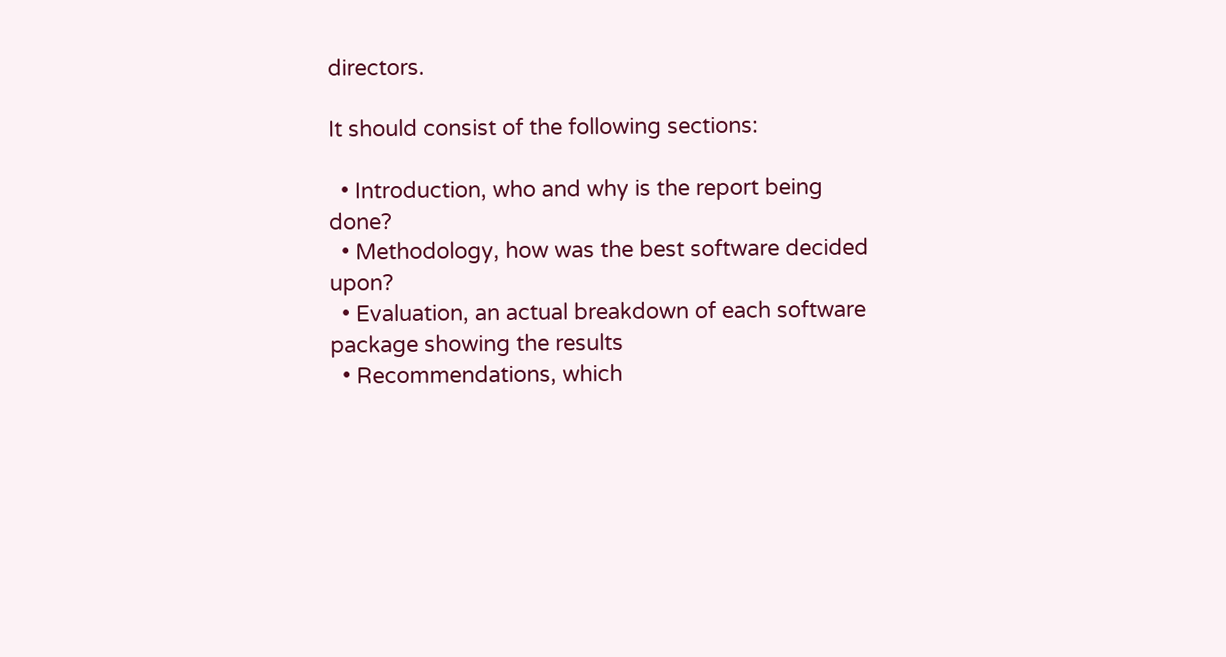directors.

It should consist of the following sections:

  • Introduction, who and why is the report being done?
  • Methodology, how was the best software decided upon?
  • Evaluation, an actual breakdown of each software package showing the results
  • Recommendations, which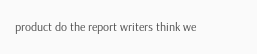product do the report writers think we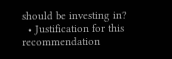should be investing in?
  • Justification for this recommendation